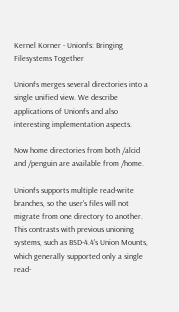Kernel Korner - Unionfs: Bringing Filesystems Together

Unionfs merges several directories into a single unified view. We describe applications of Unionfs and also interesting implementation aspects.

Now home directories from both /alcid and /penguin are available from /home.

Unionfs supports multiple read-write branches, so the user's files will not migrate from one directory to another. This contrasts with previous unioning systems, such as BSD-4.4's Union Mounts, which generally supported only a single read-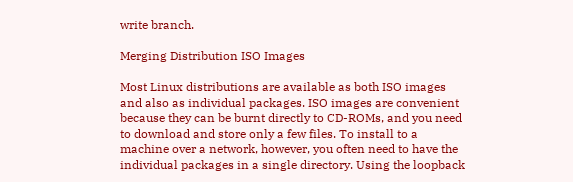write branch.

Merging Distribution ISO Images

Most Linux distributions are available as both ISO images and also as individual packages. ISO images are convenient because they can be burnt directly to CD-ROMs, and you need to download and store only a few files. To install to a machine over a network, however, you often need to have the individual packages in a single directory. Using the loopback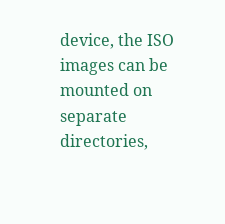device, the ISO images can be mounted on separate directories,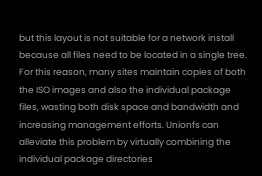but this layout is not suitable for a network install because all files need to be located in a single tree. For this reason, many sites maintain copies of both the ISO images and also the individual package files, wasting both disk space and bandwidth and increasing management efforts. Unionfs can alleviate this problem by virtually combining the individual package directories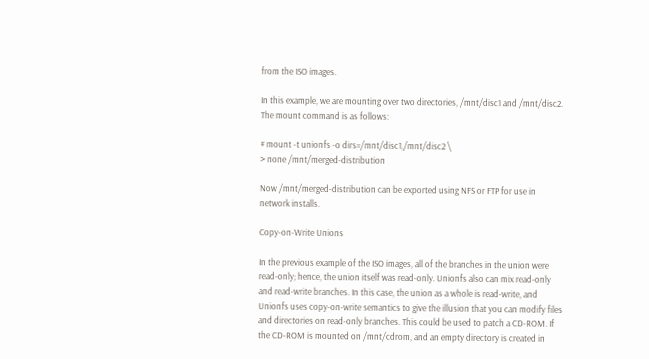from the ISO images.

In this example, we are mounting over two directories, /mnt/disc1 and /mnt/disc2. The mount command is as follows:

# mount -t unionfs -o dirs=/mnt/disc1,/mnt/disc2 \
> none /mnt/merged-distribution

Now /mnt/merged-distribution can be exported using NFS or FTP for use in network installs.

Copy-on-Write Unions

In the previous example of the ISO images, all of the branches in the union were read-only; hence, the union itself was read-only. Unionfs also can mix read-only and read-write branches. In this case, the union as a whole is read-write, and Unionfs uses copy-on-write semantics to give the illusion that you can modify files and directories on read-only branches. This could be used to patch a CD-ROM. If the CD-ROM is mounted on /mnt/cdrom, and an empty directory is created in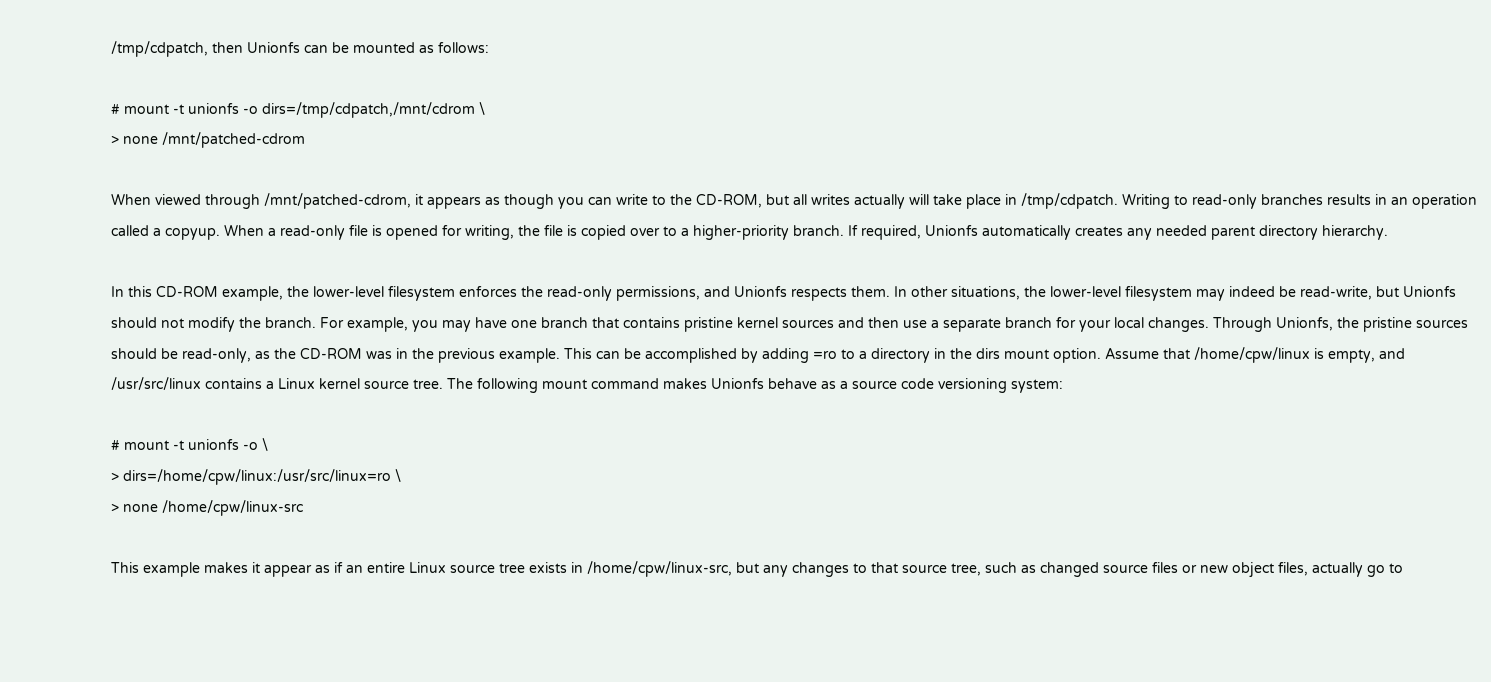/tmp/cdpatch, then Unionfs can be mounted as follows:

# mount -t unionfs -o dirs=/tmp/cdpatch,/mnt/cdrom \
> none /mnt/patched-cdrom

When viewed through /mnt/patched-cdrom, it appears as though you can write to the CD-ROM, but all writes actually will take place in /tmp/cdpatch. Writing to read-only branches results in an operation called a copyup. When a read-only file is opened for writing, the file is copied over to a higher-priority branch. If required, Unionfs automatically creates any needed parent directory hierarchy.

In this CD-ROM example, the lower-level filesystem enforces the read-only permissions, and Unionfs respects them. In other situations, the lower-level filesystem may indeed be read-write, but Unionfs should not modify the branch. For example, you may have one branch that contains pristine kernel sources and then use a separate branch for your local changes. Through Unionfs, the pristine sources should be read-only, as the CD-ROM was in the previous example. This can be accomplished by adding =ro to a directory in the dirs mount option. Assume that /home/cpw/linux is empty, and /usr/src/linux contains a Linux kernel source tree. The following mount command makes Unionfs behave as a source code versioning system:

# mount -t unionfs -o \
> dirs=/home/cpw/linux:/usr/src/linux=ro \
> none /home/cpw/linux-src

This example makes it appear as if an entire Linux source tree exists in /home/cpw/linux-src, but any changes to that source tree, such as changed source files or new object files, actually go to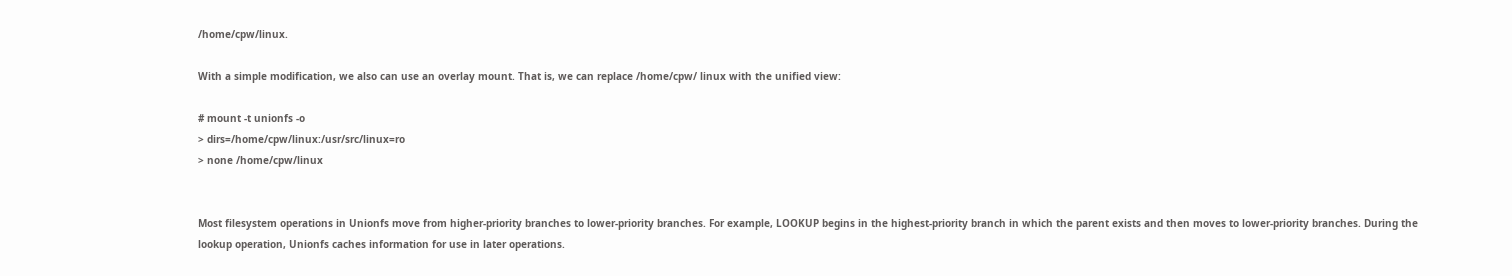/home/cpw/linux.

With a simple modification, we also can use an overlay mount. That is, we can replace /home/cpw/ linux with the unified view:

# mount -t unionfs -o
> dirs=/home/cpw/linux:/usr/src/linux=ro
> none /home/cpw/linux


Most filesystem operations in Unionfs move from higher-priority branches to lower-priority branches. For example, LOOKUP begins in the highest-priority branch in which the parent exists and then moves to lower-priority branches. During the lookup operation, Unionfs caches information for use in later operations.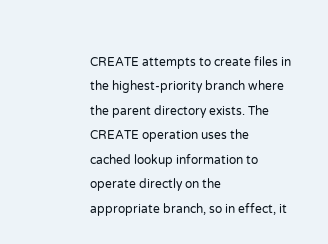CREATE attempts to create files in the highest-priority branch where the parent directory exists. The CREATE operation uses the cached lookup information to operate directly on the appropriate branch, so in effect, it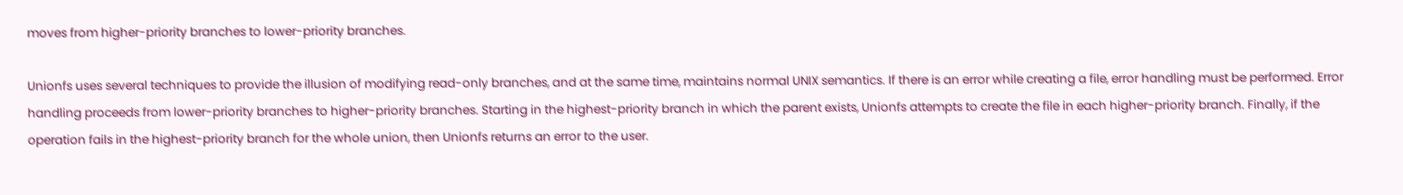moves from higher-priority branches to lower-priority branches.

Unionfs uses several techniques to provide the illusion of modifying read-only branches, and at the same time, maintains normal UNIX semantics. If there is an error while creating a file, error handling must be performed. Error handling proceeds from lower-priority branches to higher-priority branches. Starting in the highest-priority branch in which the parent exists, Unionfs attempts to create the file in each higher-priority branch. Finally, if the operation fails in the highest-priority branch for the whole union, then Unionfs returns an error to the user.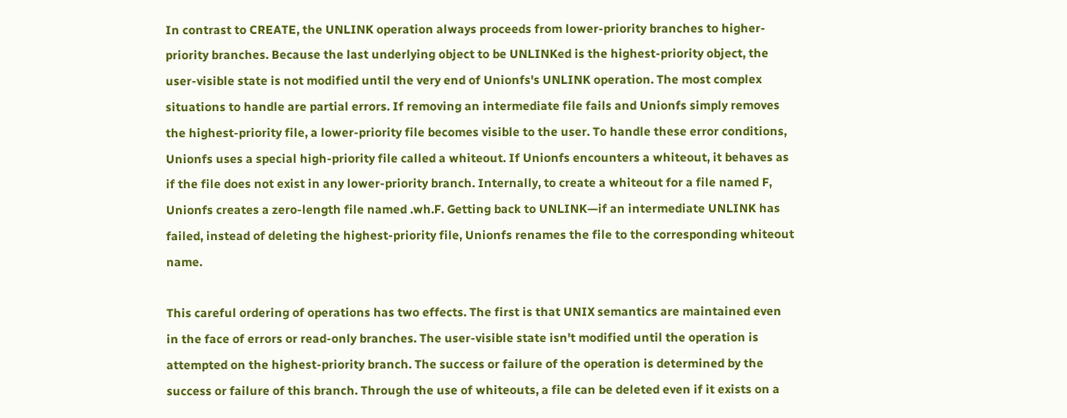In contrast to CREATE, the UNLINK operation always proceeds from lower-priority branches to higher-priority branches. Because the last underlying object to be UNLINKed is the highest-priority object, the user-visible state is not modified until the very end of Unionfs's UNLINK operation. The most complex situations to handle are partial errors. If removing an intermediate file fails and Unionfs simply removes the highest-priority file, a lower-priority file becomes visible to the user. To handle these error conditions, Unionfs uses a special high-priority file called a whiteout. If Unionfs encounters a whiteout, it behaves as if the file does not exist in any lower-priority branch. Internally, to create a whiteout for a file named F, Unionfs creates a zero-length file named .wh.F. Getting back to UNLINK—if an intermediate UNLINK has failed, instead of deleting the highest-priority file, Unionfs renames the file to the corresponding whiteout name.

This careful ordering of operations has two effects. The first is that UNIX semantics are maintained even in the face of errors or read-only branches. The user-visible state isn't modified until the operation is attempted on the highest-priority branch. The success or failure of the operation is determined by the success or failure of this branch. Through the use of whiteouts, a file can be deleted even if it exists on a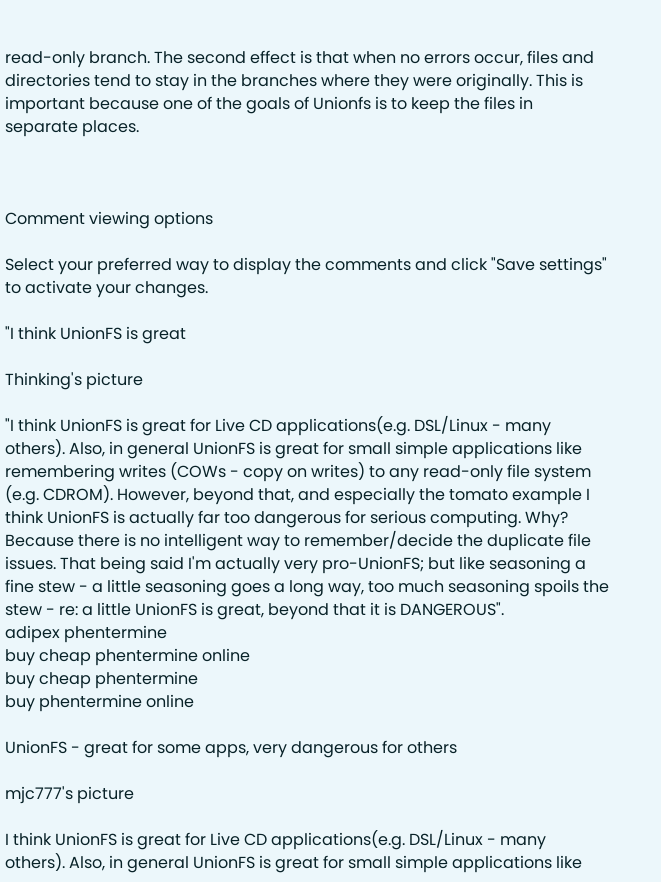read-only branch. The second effect is that when no errors occur, files and directories tend to stay in the branches where they were originally. This is important because one of the goals of Unionfs is to keep the files in separate places.



Comment viewing options

Select your preferred way to display the comments and click "Save settings" to activate your changes.

"I think UnionFS is great

Thinking's picture

"I think UnionFS is great for Live CD applications(e.g. DSL/Linux - many others). Also, in general UnionFS is great for small simple applications like remembering writes (COWs - copy on writes) to any read-only file system (e.g. CDROM). However, beyond that, and especially the tomato example I think UnionFS is actually far too dangerous for serious computing. Why? Because there is no intelligent way to remember/decide the duplicate file issues. That being said I'm actually very pro-UnionFS; but like seasoning a fine stew - a little seasoning goes a long way, too much seasoning spoils the stew - re: a little UnionFS is great, beyond that it is DANGEROUS".
adipex phentermine
buy cheap phentermine online
buy cheap phentermine
buy phentermine online

UnionFS - great for some apps, very dangerous for others

mjc777's picture

I think UnionFS is great for Live CD applications(e.g. DSL/Linux - many others). Also, in general UnionFS is great for small simple applications like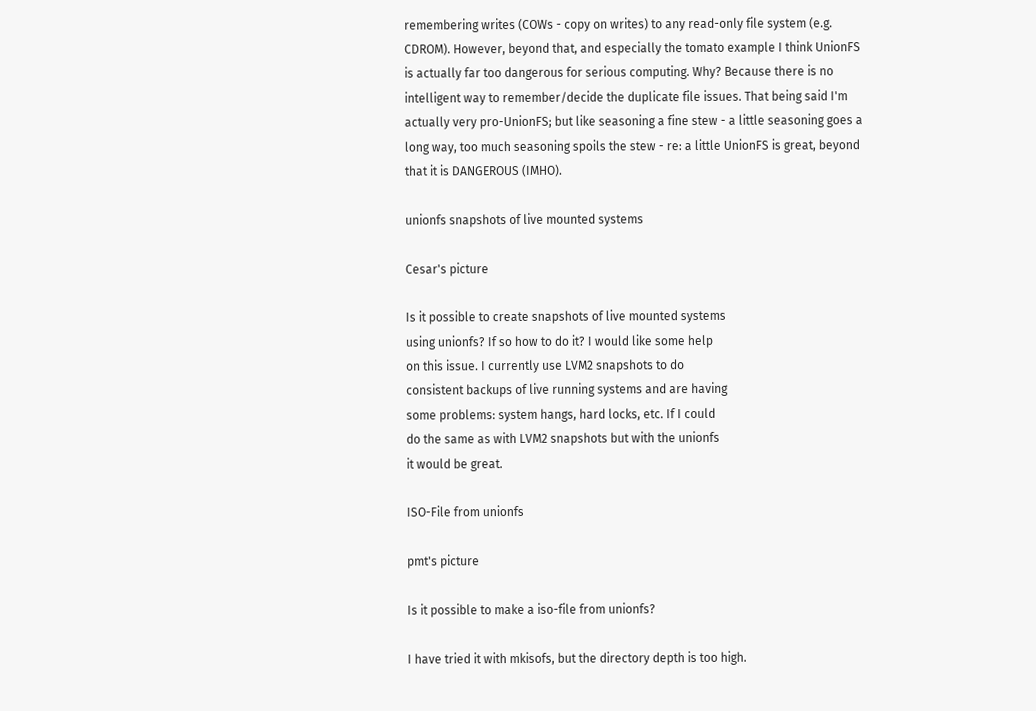remembering writes (COWs - copy on writes) to any read-only file system (e.g. CDROM). However, beyond that, and especially the tomato example I think UnionFS is actually far too dangerous for serious computing. Why? Because there is no intelligent way to remember/decide the duplicate file issues. That being said I'm actually very pro-UnionFS; but like seasoning a fine stew - a little seasoning goes a long way, too much seasoning spoils the stew - re: a little UnionFS is great, beyond that it is DANGEROUS (IMHO).

unionfs snapshots of live mounted systems

Cesar's picture

Is it possible to create snapshots of live mounted systems
using unionfs? If so how to do it? I would like some help
on this issue. I currently use LVM2 snapshots to do
consistent backups of live running systems and are having
some problems: system hangs, hard locks, etc. If I could
do the same as with LVM2 snapshots but with the unionfs
it would be great.

ISO-File from unionfs

pmt's picture

Is it possible to make a iso-file from unionfs?

I have tried it with mkisofs, but the directory depth is too high.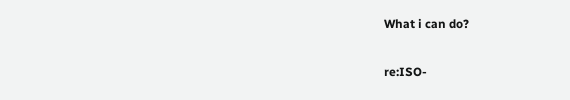What i can do?

re:ISO-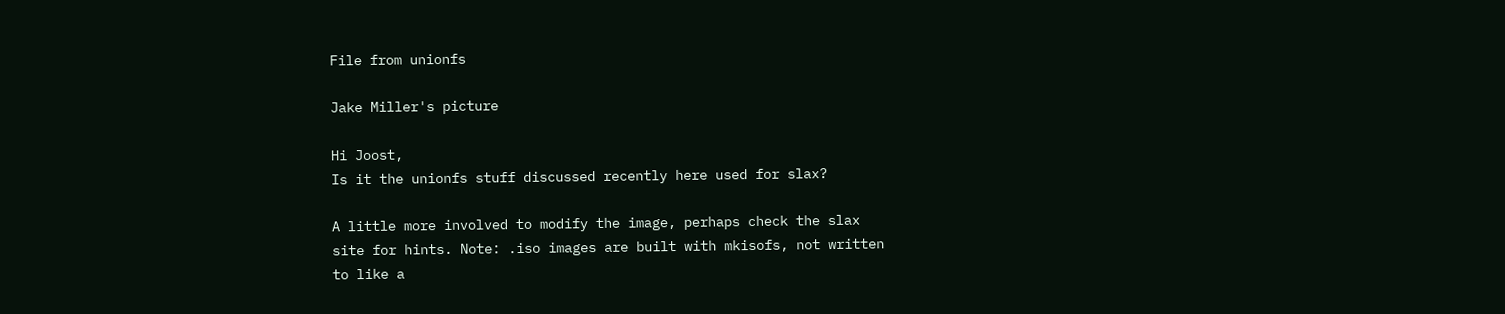File from unionfs

Jake Miller's picture

Hi Joost,
Is it the unionfs stuff discussed recently here used for slax?

A little more involved to modify the image, perhaps check the slax
site for hints. Note: .iso images are built with mkisofs, not written
to like a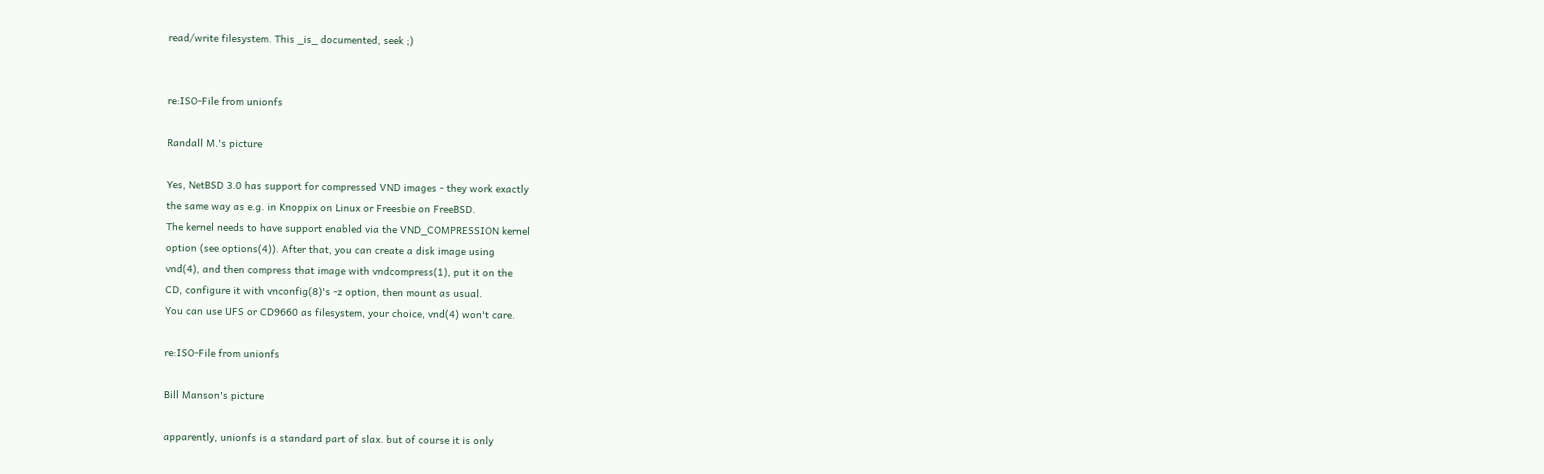read/write filesystem. This _is_ documented, seek ;)


re:ISO-File from unionfs

Randall M.'s picture

Yes, NetBSD 3.0 has support for compressed VND images - they work exactly
the same way as e.g. in Knoppix on Linux or Freesbie on FreeBSD.
The kernel needs to have support enabled via the VND_COMPRESSION kernel
option (see options(4)). After that, you can create a disk image using
vnd(4), and then compress that image with vndcompress(1), put it on the
CD, configure it with vnconfig(8)'s -z option, then mount as usual.
You can use UFS or CD9660 as filesystem, your choice, vnd(4) won't care.

re:ISO-File from unionfs

Bill Manson's picture

apparently, unionfs is a standard part of slax. but of course it is only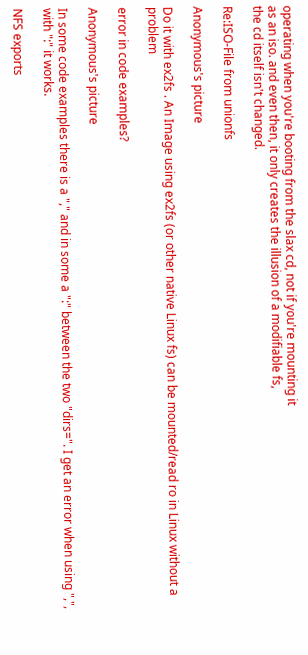operating when you're booting from the slax cd, not if you're mounting it
as an iso. and even then, it only creates the illusion of a modifiable fs,
the cd itself isn't changed.

Re:ISO-File from unionfs

Anonymous's picture

Do it with ex2fs . An Image using ex2fs (or other native Linux fs) can be mounted/read ro in Linux without a problem

error in code examples?

Anonymous's picture

In some code examples there is a "," and in some a ":" between the two "dirs=". I get an error when using ",", with ":" it works.

NFS exports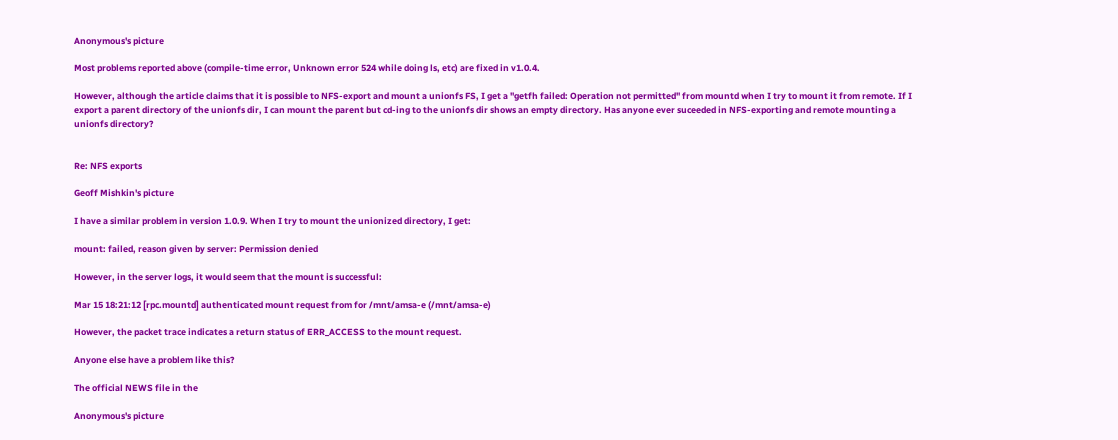Anonymous's picture

Most problems reported above (compile-time error, Unknown error 524 while doing ls, etc) are fixed in v1.0.4.

However, although the article claims that it is possible to NFS-export and mount a unionfs FS, I get a "getfh failed: Operation not permitted" from mountd when I try to mount it from remote. If I export a parent directory of the unionfs dir, I can mount the parent but cd-ing to the unionfs dir shows an empty directory. Has anyone ever suceeded in NFS-exporting and remote mounting a unionfs directory?


Re: NFS exports

Geoff Mishkin's picture

I have a similar problem in version 1.0.9. When I try to mount the unionized directory, I get:

mount: failed, reason given by server: Permission denied

However, in the server logs, it would seem that the mount is successful:

Mar 15 18:21:12 [rpc.mountd] authenticated mount request from for /mnt/amsa-e (/mnt/amsa-e)

However, the packet trace indicates a return status of ERR_ACCESS to the mount request.

Anyone else have a problem like this?

The official NEWS file in the

Anonymous's picture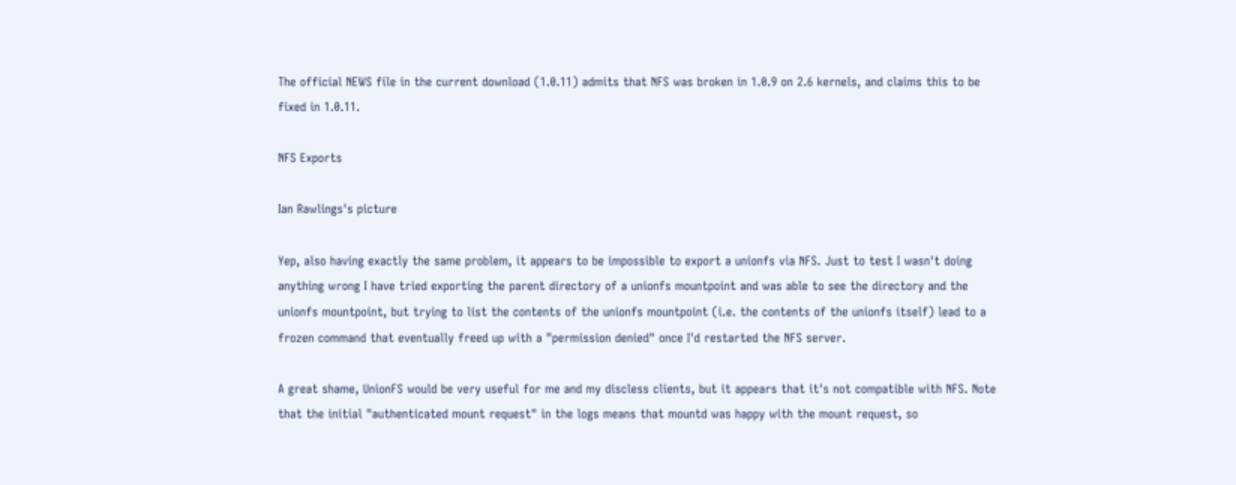The official NEWS file in the current download (1.0.11) admits that NFS was broken in 1.0.9 on 2.6 kernels, and claims this to be fixed in 1.0.11.

NFS Exports

Ian Rawlings's picture

Yep, also having exactly the same problem, it appears to be impossible to export a unionfs via NFS. Just to test I wasn't doing anything wrong I have tried exporting the parent directory of a unionfs mountpoint and was able to see the directory and the unionfs mountpoint, but trying to list the contents of the unionfs mountpoint (i.e. the contents of the unionfs itself) lead to a frozen command that eventually freed up with a "permission denied" once I'd restarted the NFS server.

A great shame, UnionFS would be very useful for me and my discless clients, but it appears that it's not compatible with NFS. Note that the initial "authenticated mount request" in the logs means that mountd was happy with the mount request, so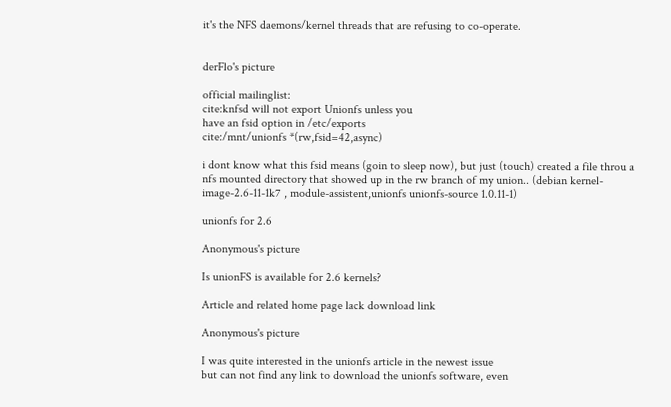it's the NFS daemons/kernel threads that are refusing to co-operate.


derFlo's picture

official mailinglist:
cite:knfsd will not export Unionfs unless you
have an fsid option in /etc/exports
cite:/mnt/unionfs *(rw,fsid=42,async)

i dont know what this fsid means (goin to sleep now), but just (touch) created a file throu a nfs mounted directory that showed up in the rw branch of my union.. (debian kernel-image-2.6-11-1k7 , module-assistent,unionfs unionfs-source 1.0.11-1)

unionfs for 2.6

Anonymous's picture

Is unionFS is available for 2.6 kernels?

Article and related home page lack download link

Anonymous's picture

I was quite interested in the unionfs article in the newest issue
but can not find any link to download the unionfs software, even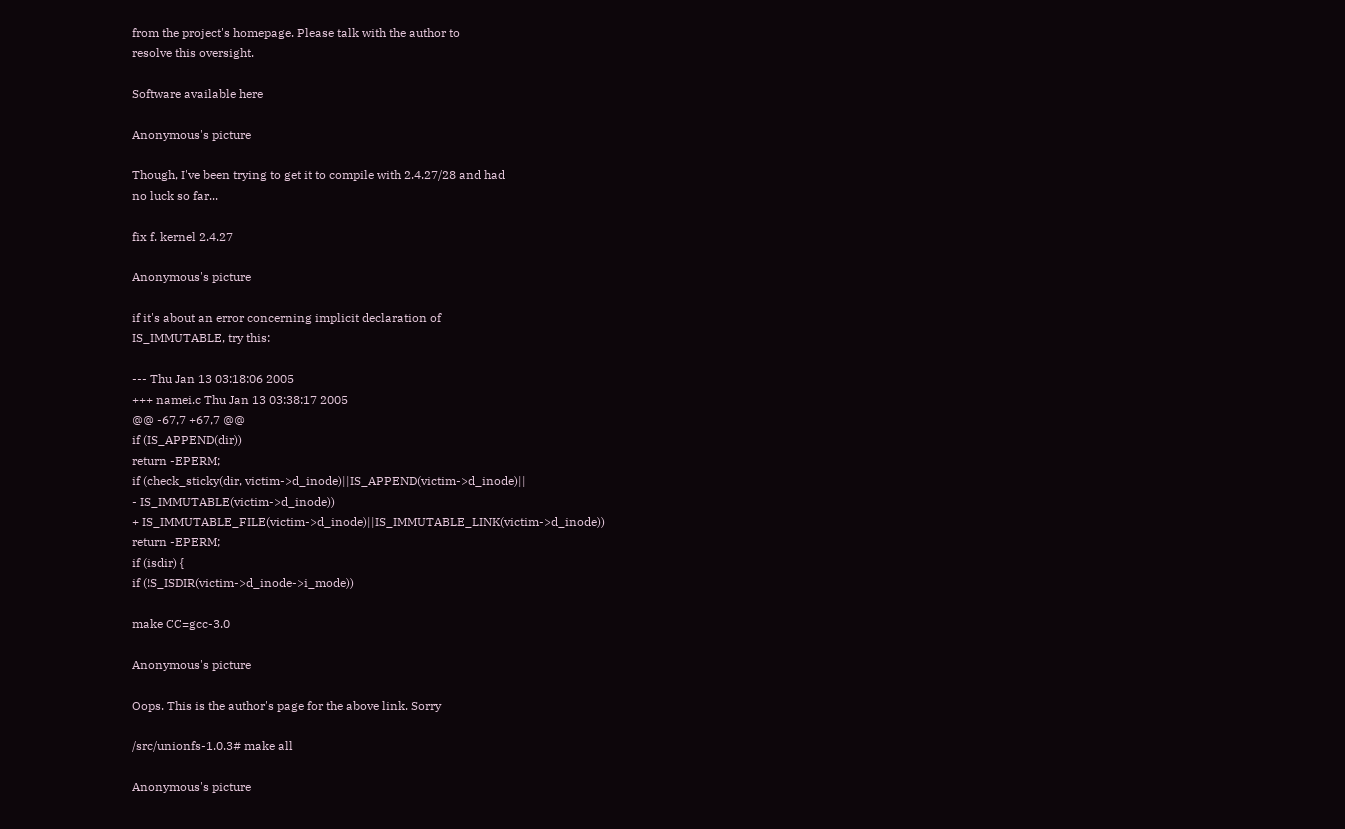from the project's homepage. Please talk with the author to
resolve this oversight.

Software available here

Anonymous's picture

Though, I've been trying to get it to compile with 2.4.27/28 and had
no luck so far...

fix f. kernel 2.4.27

Anonymous's picture

if it's about an error concerning implicit declaration of
IS_IMMUTABLE, try this:

--- Thu Jan 13 03:18:06 2005
+++ namei.c Thu Jan 13 03:38:17 2005
@@ -67,7 +67,7 @@
if (IS_APPEND(dir))
return -EPERM;
if (check_sticky(dir, victim->d_inode)||IS_APPEND(victim->d_inode)||
- IS_IMMUTABLE(victim->d_inode))
+ IS_IMMUTABLE_FILE(victim->d_inode)||IS_IMMUTABLE_LINK(victim->d_inode))
return -EPERM;
if (isdir) {
if (!S_ISDIR(victim->d_inode->i_mode))

make CC=gcc-3.0

Anonymous's picture

Oops. This is the author's page for the above link. Sorry

/src/unionfs-1.0.3# make all

Anonymous's picture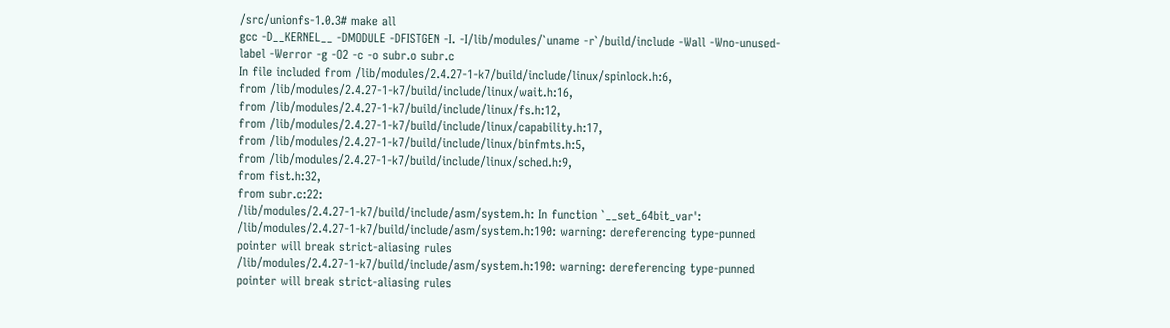/src/unionfs-1.0.3# make all
gcc -D__KERNEL__ -DMODULE -DFISTGEN -I. -I/lib/modules/`uname -r`/build/include -Wall -Wno-unused-label -Werror -g -O2 -c -o subr.o subr.c
In file included from /lib/modules/2.4.27-1-k7/build/include/linux/spinlock.h:6,
from /lib/modules/2.4.27-1-k7/build/include/linux/wait.h:16,
from /lib/modules/2.4.27-1-k7/build/include/linux/fs.h:12,
from /lib/modules/2.4.27-1-k7/build/include/linux/capability.h:17,
from /lib/modules/2.4.27-1-k7/build/include/linux/binfmts.h:5,
from /lib/modules/2.4.27-1-k7/build/include/linux/sched.h:9,
from fist.h:32,
from subr.c:22:
/lib/modules/2.4.27-1-k7/build/include/asm/system.h: In function `__set_64bit_var':
/lib/modules/2.4.27-1-k7/build/include/asm/system.h:190: warning: dereferencing type-punned pointer will break strict-aliasing rules
/lib/modules/2.4.27-1-k7/build/include/asm/system.h:190: warning: dereferencing type-punned pointer will break strict-aliasing rules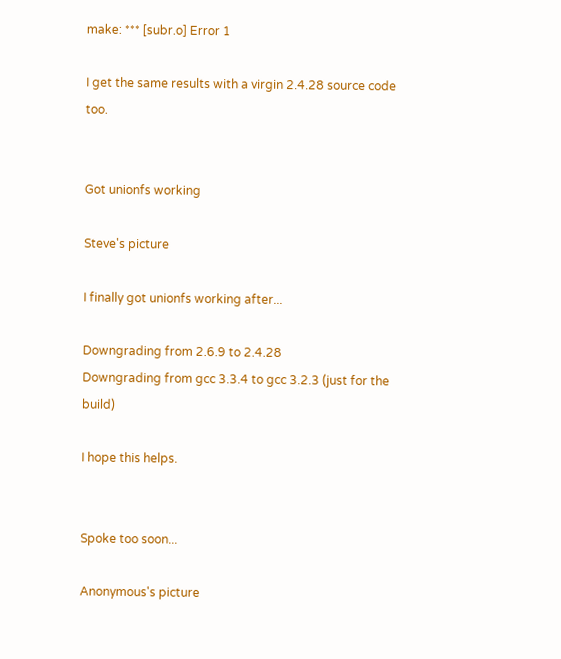make: *** [subr.o] Error 1

I get the same results with a virgin 2.4.28 source code too.


Got unionfs working

Steve's picture

I finally got unionfs working after...

Downgrading from 2.6.9 to 2.4.28
Downgrading from gcc 3.3.4 to gcc 3.2.3 (just for the build)

I hope this helps.


Spoke too soon...

Anonymous's picture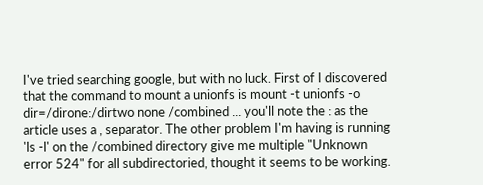I've tried searching google, but with no luck. First of I discovered that the command to mount a unionfs is mount -t unionfs -o dir=/dirone:/dirtwo none /combined ... you'll note the : as the article uses a , separator. The other problem I'm having is running 'ls -l' on the /combined directory give me multiple "Unknown error 524" for all subdirectoried, thought it seems to be working.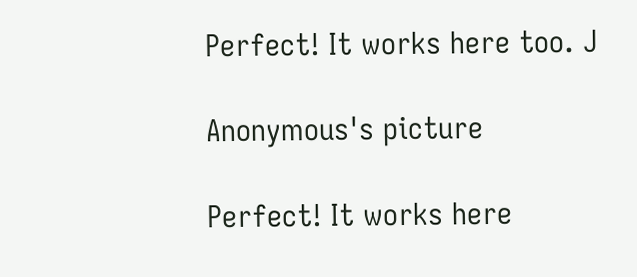Perfect! It works here too. J

Anonymous's picture

Perfect! It works here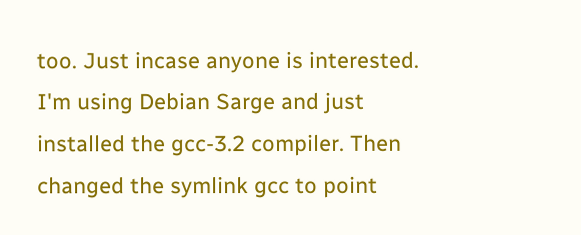too. Just incase anyone is interested. I'm using Debian Sarge and just installed the gcc-3.2 compiler. Then changed the symlink gcc to point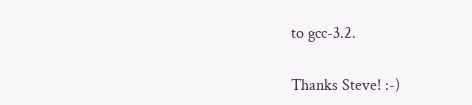to gcc-3.2.

Thanks Steve! :-)